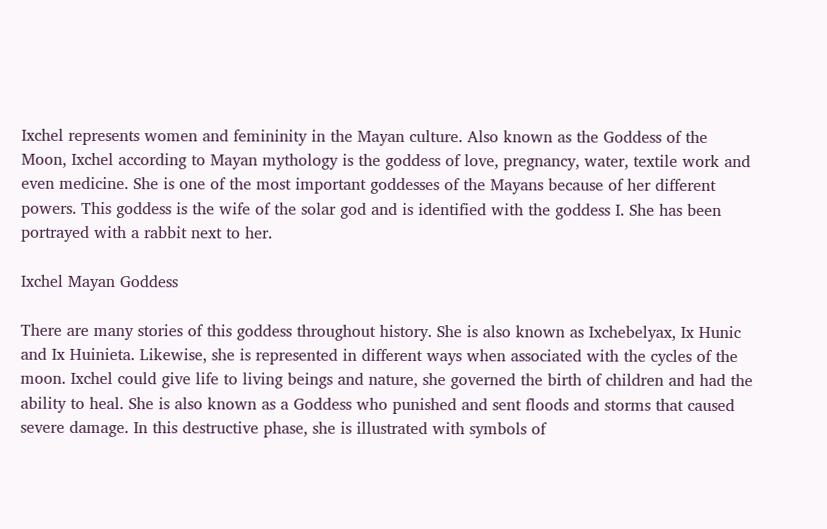Ixchel represents women and femininity in the Mayan culture. Also known as the Goddess of the Moon, Ixchel according to Mayan mythology is the goddess of love, pregnancy, water, textile work and even medicine. She is one of the most important goddesses of the Mayans because of her different powers. This goddess is the wife of the solar god and is identified with the goddess I. She has been portrayed with a rabbit next to her.

Ixchel Mayan Goddess

There are many stories of this goddess throughout history. She is also known as Ixchebelyax, Ix Hunic and Ix Huinieta. Likewise, she is represented in different ways when associated with the cycles of the moon. Ixchel could give life to living beings and nature, she governed the birth of children and had the ability to heal. She is also known as a Goddess who punished and sent floods and storms that caused severe damage. In this destructive phase, she is illustrated with symbols of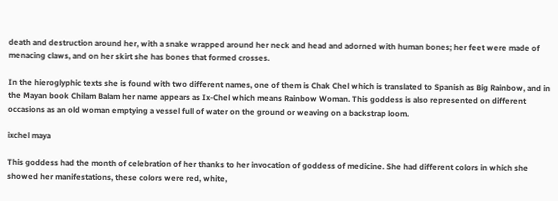death and destruction around her, with a snake wrapped around her neck and head and adorned with human bones; her feet were made of menacing claws, and on her skirt she has bones that formed crosses.

In the hieroglyphic texts she is found with two different names, one of them is Chak Chel which is translated to Spanish as Big Rainbow, and in the Mayan book Chilam Balam her name appears as Ix-Chel which means Rainbow Woman. This goddess is also represented on different occasions as an old woman emptying a vessel full of water on the ground or weaving on a backstrap loom.

ixchel maya

This goddess had the month of celebration of her thanks to her invocation of goddess of medicine. She had different colors in which she showed her manifestations, these colors were red, white,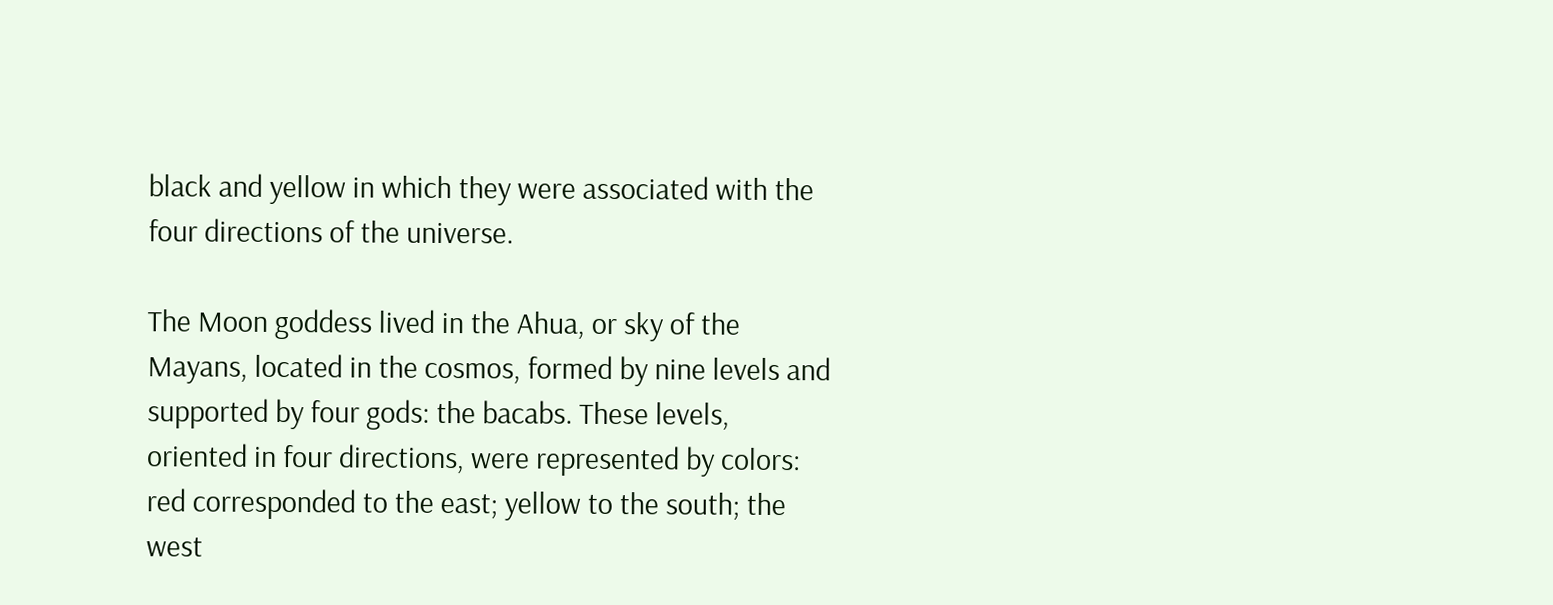black and yellow in which they were associated with the four directions of the universe.

The Moon goddess lived in the Ahua, or sky of the Mayans, located in the cosmos, formed by nine levels and supported by four gods: the bacabs. These levels, oriented in four directions, were represented by colors: red corresponded to the east; yellow to the south; the west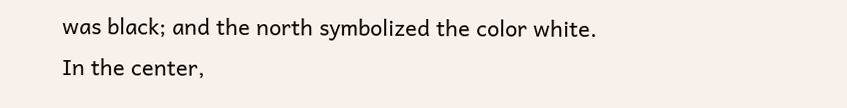was black; and the north symbolized the color white. In the center,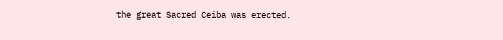the great Sacred Ceiba was erected.